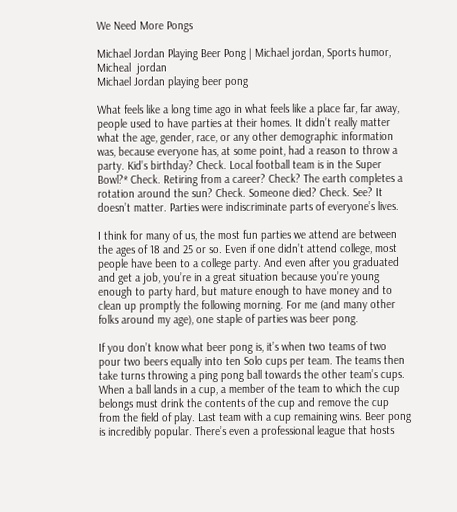We Need More Pongs

Michael Jordan Playing Beer Pong | Michael jordan, Sports humor, Micheal  jordan
Michael Jordan playing beer pong

What feels like a long time ago in what feels like a place far, far away, people used to have parties at their homes. It didn’t really matter what the age, gender, race, or any other demographic information was, because everyone has, at some point, had a reason to throw a party. Kid’s birthday? Check. Local football team is in the Super Bowl?* Check. Retiring from a career? Check? The earth completes a rotation around the sun? Check. Someone died? Check. See? It doesn’t matter. Parties were indiscriminate parts of everyone’s lives.

I think for many of us, the most fun parties we attend are between the ages of 18 and 25 or so. Even if one didn’t attend college, most people have been to a college party. And even after you graduated and get a job, you’re in a great situation because you’re young enough to party hard, but mature enough to have money and to clean up promptly the following morning. For me (and many other folks around my age), one staple of parties was beer pong.

If you don’t know what beer pong is, it’s when two teams of two pour two beers equally into ten Solo cups per team. The teams then take turns throwing a ping pong ball towards the other team’s cups. When a ball lands in a cup, a member of the team to which the cup belongs must drink the contents of the cup and remove the cup from the field of play. Last team with a cup remaining wins. Beer pong is incredibly popular. There’s even a professional league that hosts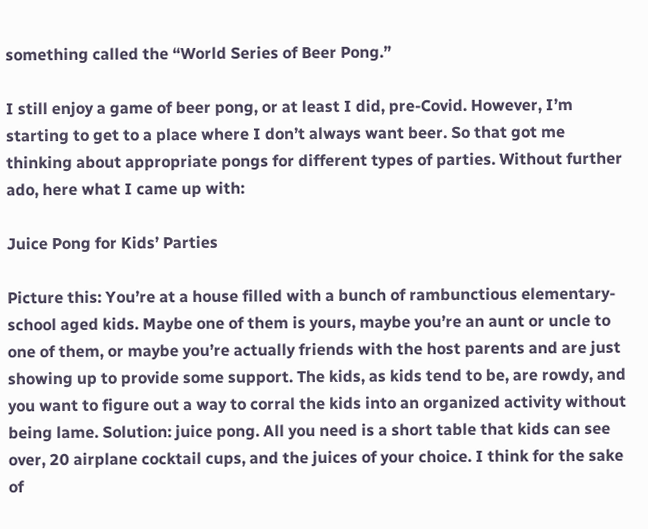something called the “World Series of Beer Pong.”

I still enjoy a game of beer pong, or at least I did, pre-Covid. However, I’m starting to get to a place where I don’t always want beer. So that got me thinking about appropriate pongs for different types of parties. Without further ado, here what I came up with:

Juice Pong for Kids’ Parties

Picture this: You’re at a house filled with a bunch of rambunctious elementary-school aged kids. Maybe one of them is yours, maybe you’re an aunt or uncle to one of them, or maybe you’re actually friends with the host parents and are just showing up to provide some support. The kids, as kids tend to be, are rowdy, and you want to figure out a way to corral the kids into an organized activity without being lame. Solution: juice pong. All you need is a short table that kids can see over, 20 airplane cocktail cups, and the juices of your choice. I think for the sake of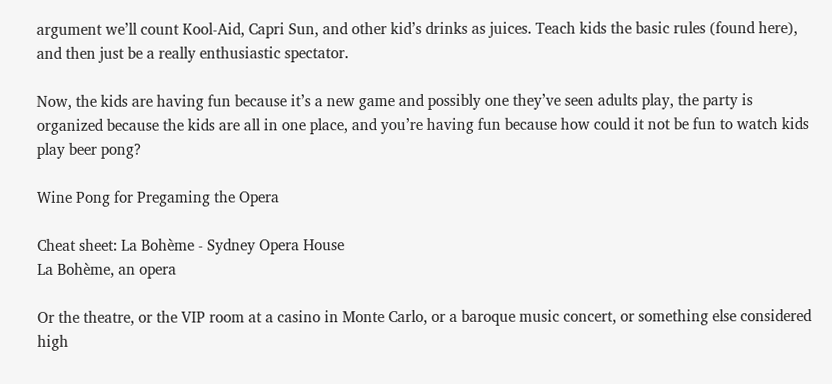argument we’ll count Kool-Aid, Capri Sun, and other kid’s drinks as juices. Teach kids the basic rules (found here), and then just be a really enthusiastic spectator.

Now, the kids are having fun because it’s a new game and possibly one they’ve seen adults play, the party is organized because the kids are all in one place, and you’re having fun because how could it not be fun to watch kids play beer pong?

Wine Pong for Pregaming the Opera

Cheat sheet: La Bohème - Sydney Opera House
La Bohème, an opera

Or the theatre, or the VIP room at a casino in Monte Carlo, or a baroque music concert, or something else considered high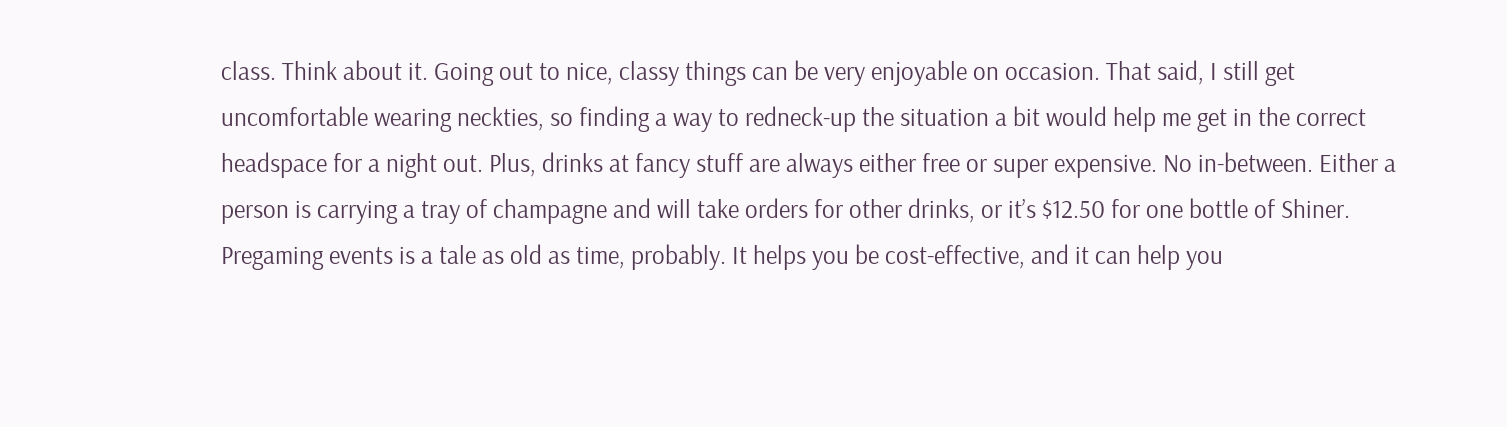class. Think about it. Going out to nice, classy things can be very enjoyable on occasion. That said, I still get uncomfortable wearing neckties, so finding a way to redneck-up the situation a bit would help me get in the correct headspace for a night out. Plus, drinks at fancy stuff are always either free or super expensive. No in-between. Either a person is carrying a tray of champagne and will take orders for other drinks, or it’s $12.50 for one bottle of Shiner. Pregaming events is a tale as old as time, probably. It helps you be cost-effective, and it can help you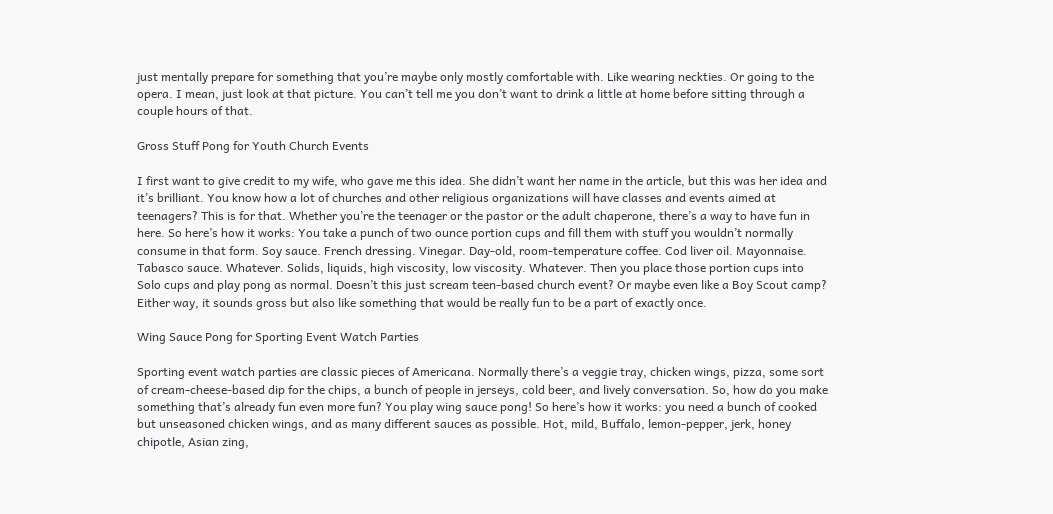just mentally prepare for something that you’re maybe only mostly comfortable with. Like wearing neckties. Or going to the opera. I mean, just look at that picture. You can’t tell me you don’t want to drink a little at home before sitting through a couple hours of that.

Gross Stuff Pong for Youth Church Events

I first want to give credit to my wife, who gave me this idea. She didn’t want her name in the article, but this was her idea and it’s brilliant. You know how a lot of churches and other religious organizations will have classes and events aimed at teenagers? This is for that. Whether you’re the teenager or the pastor or the adult chaperone, there’s a way to have fun in here. So here’s how it works: You take a punch of two ounce portion cups and fill them with stuff you wouldn’t normally consume in that form. Soy sauce. French dressing. Vinegar. Day-old, room-temperature coffee. Cod liver oil. Mayonnaise. Tabasco sauce. Whatever. Solids, liquids, high viscosity, low viscosity. Whatever. Then you place those portion cups into Solo cups and play pong as normal. Doesn’t this just scream teen-based church event? Or maybe even like a Boy Scout camp? Either way, it sounds gross but also like something that would be really fun to be a part of exactly once.

Wing Sauce Pong for Sporting Event Watch Parties

Sporting event watch parties are classic pieces of Americana. Normally there’s a veggie tray, chicken wings, pizza, some sort of cream-cheese-based dip for the chips, a bunch of people in jerseys, cold beer, and lively conversation. So, how do you make something that’s already fun even more fun? You play wing sauce pong! So here’s how it works: you need a bunch of cooked but unseasoned chicken wings, and as many different sauces as possible. Hot, mild, Buffalo, lemon-pepper, jerk, honey chipotle, Asian zing,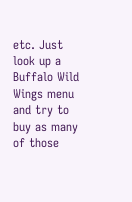etc. Just look up a Buffalo Wild Wings menu and try to buy as many of those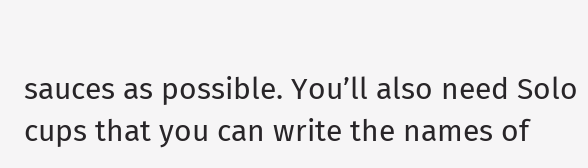sauces as possible. You’ll also need Solo cups that you can write the names of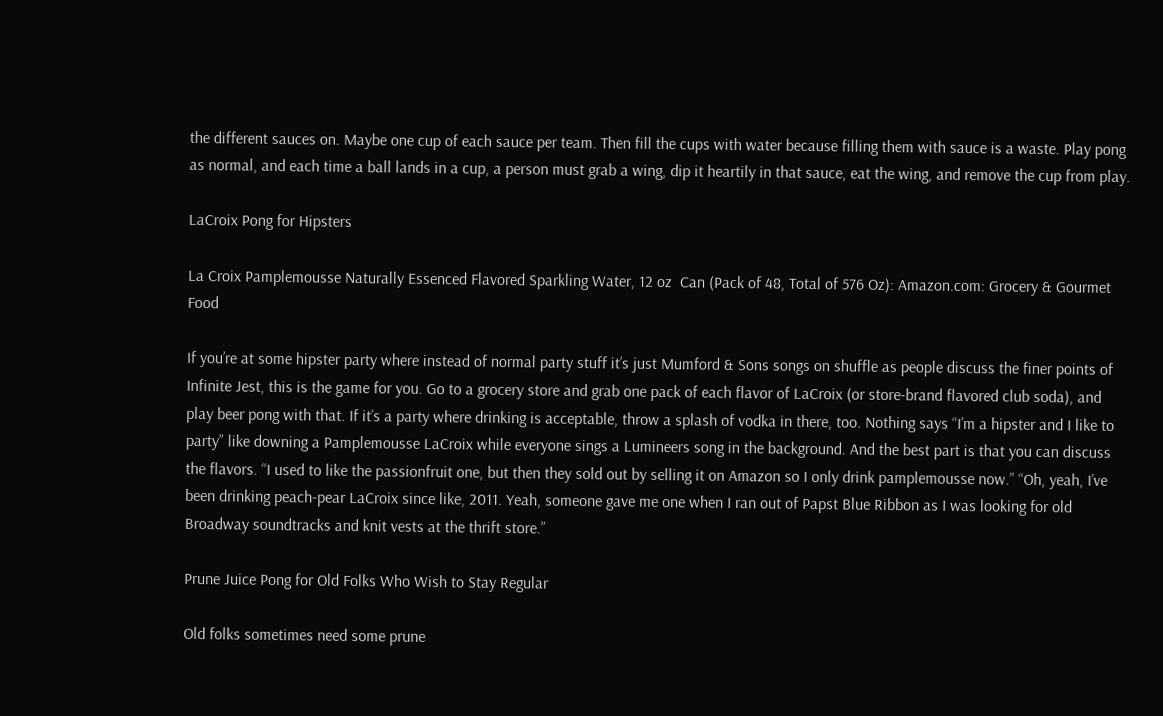the different sauces on. Maybe one cup of each sauce per team. Then fill the cups with water because filling them with sauce is a waste. Play pong as normal, and each time a ball lands in a cup, a person must grab a wing, dip it heartily in that sauce, eat the wing, and remove the cup from play.

LaCroix Pong for Hipsters

La Croix Pamplemousse Naturally Essenced Flavored Sparkling Water, 12 oz  Can (Pack of 48, Total of 576 Oz): Amazon.com: Grocery & Gourmet Food

If you’re at some hipster party where instead of normal party stuff it’s just Mumford & Sons songs on shuffle as people discuss the finer points of Infinite Jest, this is the game for you. Go to a grocery store and grab one pack of each flavor of LaCroix (or store-brand flavored club soda), and play beer pong with that. If it’s a party where drinking is acceptable, throw a splash of vodka in there, too. Nothing says “I’m a hipster and I like to party” like downing a Pamplemousse LaCroix while everyone sings a Lumineers song in the background. And the best part is that you can discuss the flavors. “I used to like the passionfruit one, but then they sold out by selling it on Amazon so I only drink pamplemousse now.” “Oh, yeah, I’ve been drinking peach-pear LaCroix since like, 2011. Yeah, someone gave me one when I ran out of Papst Blue Ribbon as I was looking for old Broadway soundtracks and knit vests at the thrift store.”

Prune Juice Pong for Old Folks Who Wish to Stay Regular

Old folks sometimes need some prune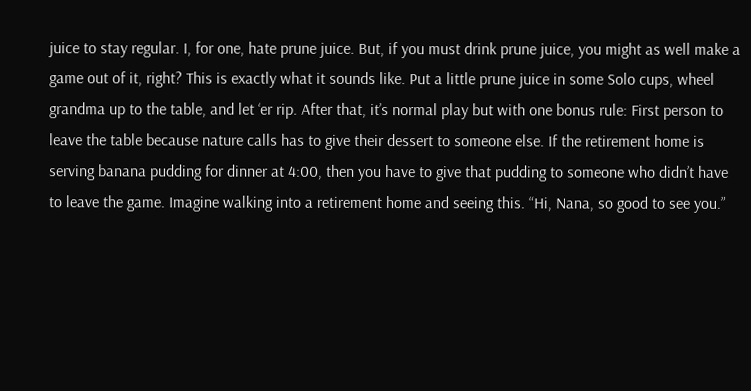juice to stay regular. I, for one, hate prune juice. But, if you must drink prune juice, you might as well make a game out of it, right? This is exactly what it sounds like. Put a little prune juice in some Solo cups, wheel grandma up to the table, and let ‘er rip. After that, it’s normal play but with one bonus rule: First person to leave the table because nature calls has to give their dessert to someone else. If the retirement home is serving banana pudding for dinner at 4:00, then you have to give that pudding to someone who didn’t have to leave the game. Imagine walking into a retirement home and seeing this. “Hi, Nana, so good to see you.”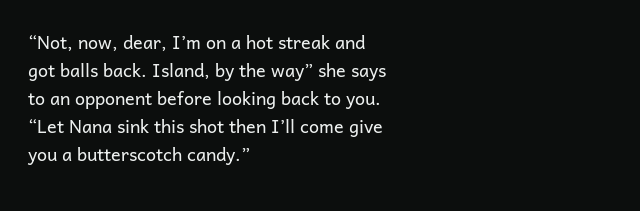“Not, now, dear, I’m on a hot streak and got balls back. Island, by the way” she says to an opponent before looking back to you. “Let Nana sink this shot then I’ll come give you a butterscotch candy.”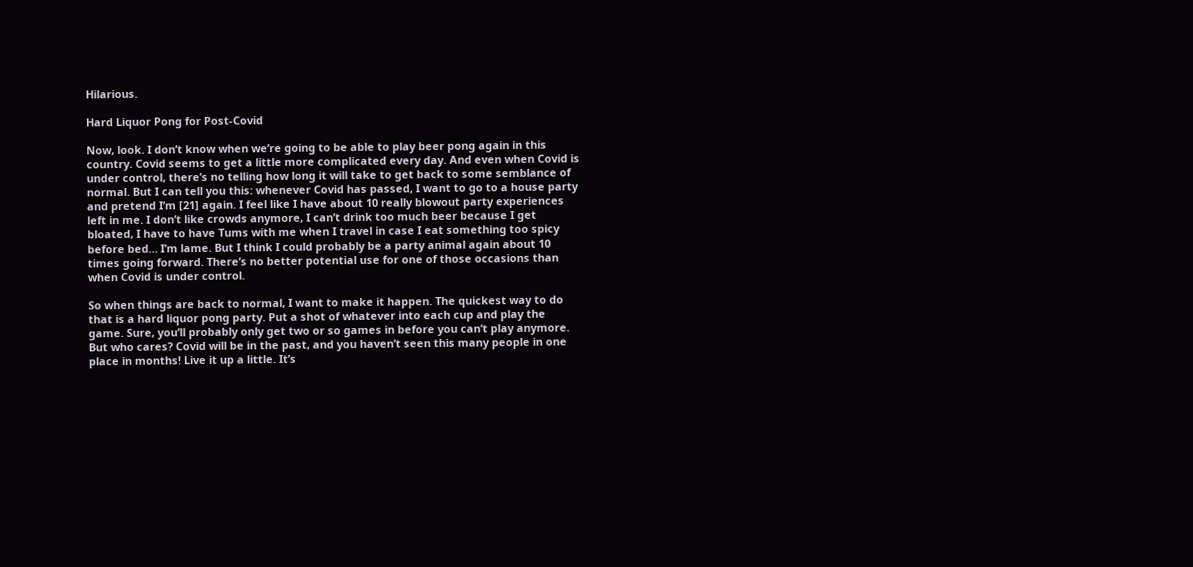Hilarious.

Hard Liquor Pong for Post-Covid

Now, look. I don’t know when we’re going to be able to play beer pong again in this country. Covid seems to get a little more complicated every day. And even when Covid is under control, there’s no telling how long it will take to get back to some semblance of normal. But I can tell you this: whenever Covid has passed, I want to go to a house party and pretend I’m [21] again. I feel like I have about 10 really blowout party experiences left in me. I don’t like crowds anymore, I can’t drink too much beer because I get bloated, I have to have Tums with me when I travel in case I eat something too spicy before bed… I’m lame. But I think I could probably be a party animal again about 10 times going forward. There’s no better potential use for one of those occasions than when Covid is under control.

So when things are back to normal, I want to make it happen. The quickest way to do that is a hard liquor pong party. Put a shot of whatever into each cup and play the game. Sure, you’ll probably only get two or so games in before you can’t play anymore. But who cares? Covid will be in the past, and you haven’t seen this many people in one place in months! Live it up a little. It’s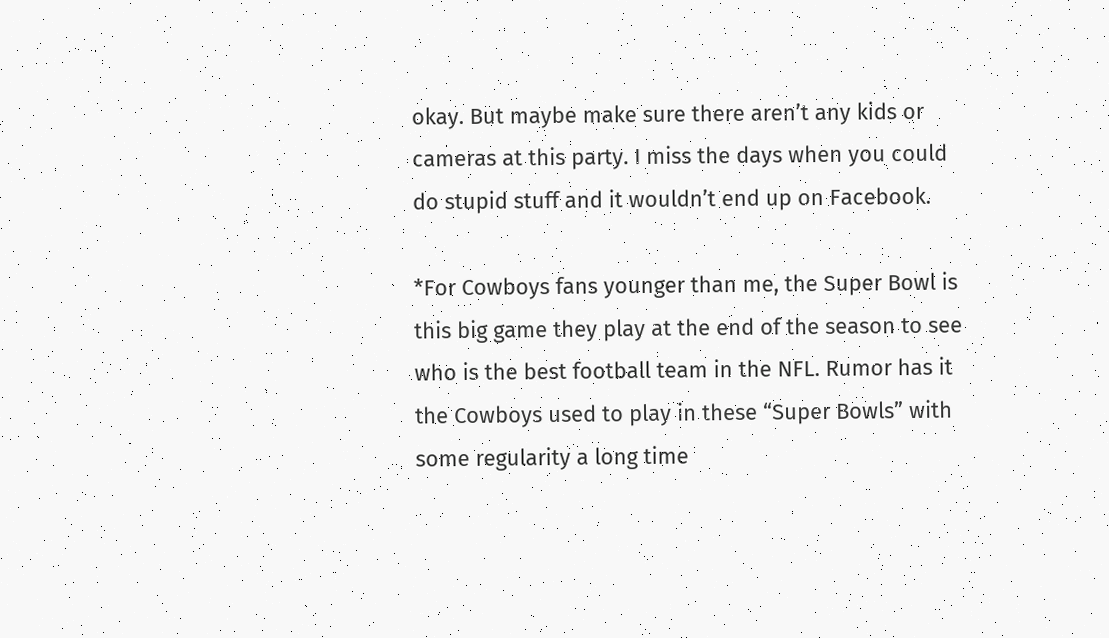okay. But maybe make sure there aren’t any kids or cameras at this party. I miss the days when you could do stupid stuff and it wouldn’t end up on Facebook.

*For Cowboys fans younger than me, the Super Bowl is this big game they play at the end of the season to see who is the best football team in the NFL. Rumor has it the Cowboys used to play in these “Super Bowls” with some regularity a long time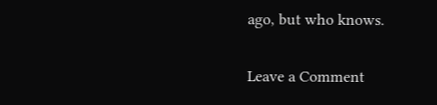ago, but who knows.

Leave a Comment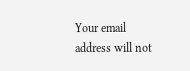Your email address will not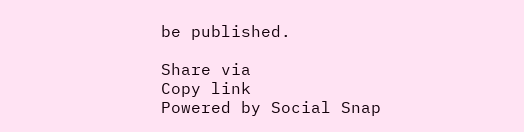be published.

Share via
Copy link
Powered by Social Snap